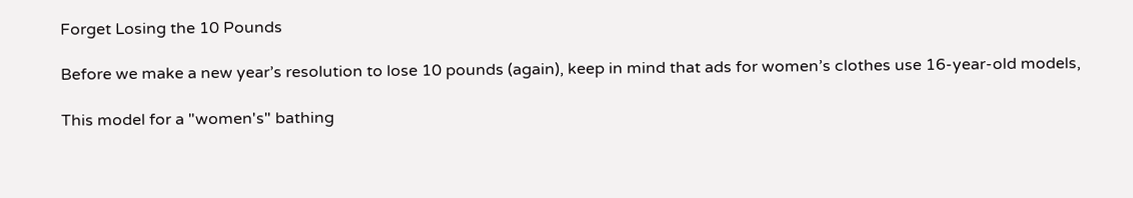Forget Losing the 10 Pounds

Before we make a new year’s resolution to lose 10 pounds (again), keep in mind that ads for women’s clothes use 16-year-old models,

This model for a "women's" bathing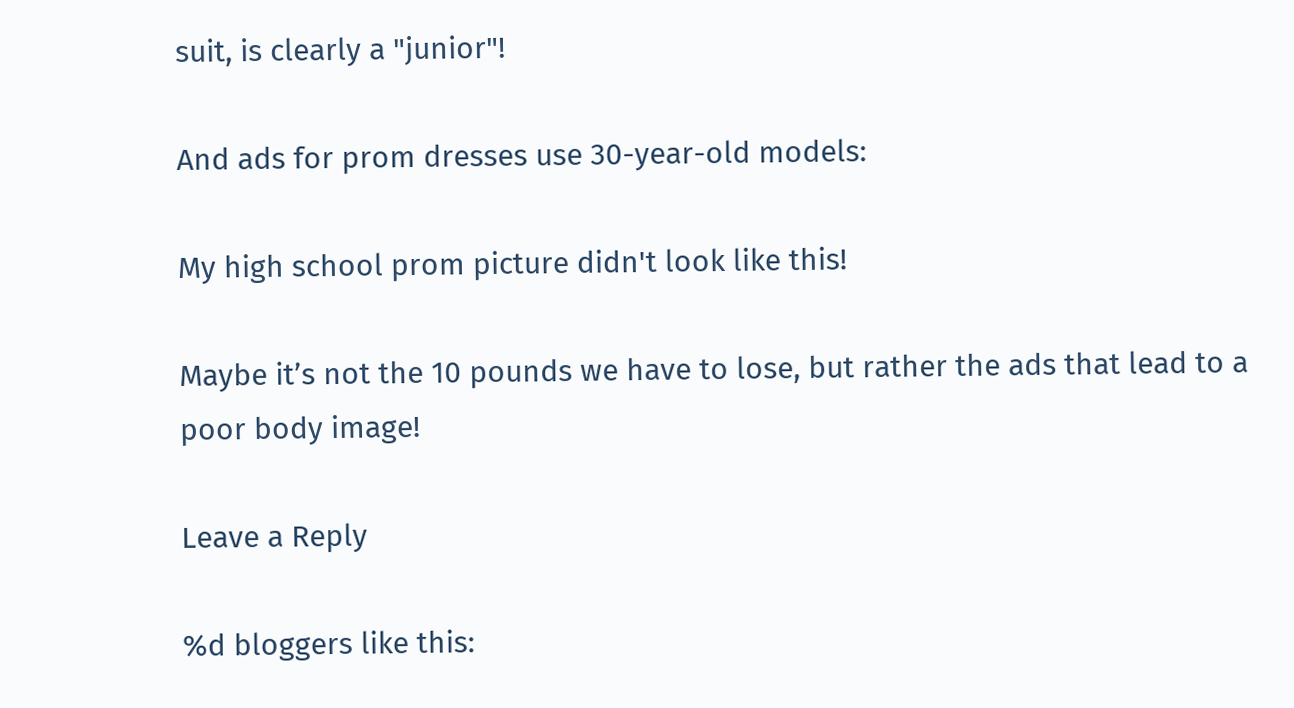suit, is clearly a "junior"!

And ads for prom dresses use 30-year-old models:

My high school prom picture didn't look like this!

Maybe it’s not the 10 pounds we have to lose, but rather the ads that lead to a poor body image!

Leave a Reply

%d bloggers like this: